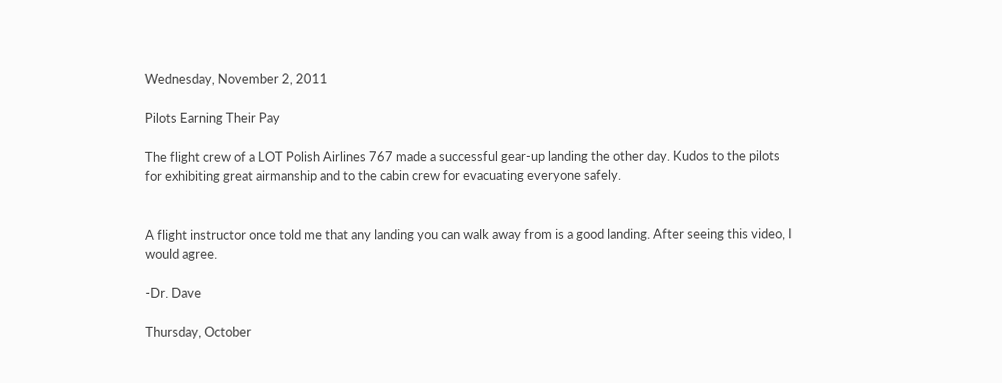Wednesday, November 2, 2011

Pilots Earning Their Pay

The flight crew of a LOT Polish Airlines 767 made a successful gear-up landing the other day. Kudos to the pilots for exhibiting great airmanship and to the cabin crew for evacuating everyone safely.


A flight instructor once told me that any landing you can walk away from is a good landing. After seeing this video, I would agree.

-Dr. Dave

Thursday, October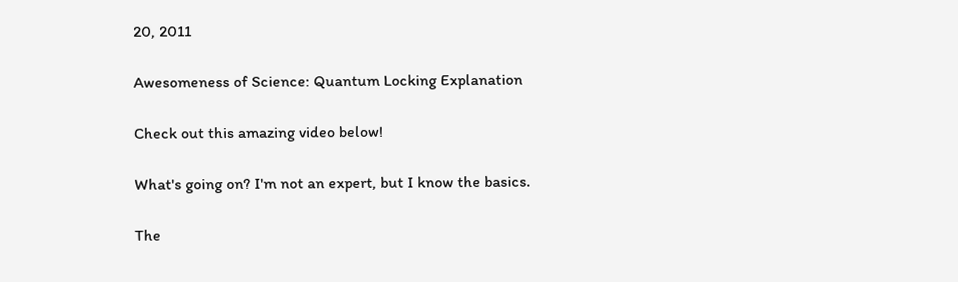20, 2011

Awesomeness of Science: Quantum Locking Explanation

Check out this amazing video below!

What's going on? I'm not an expert, but I know the basics.

The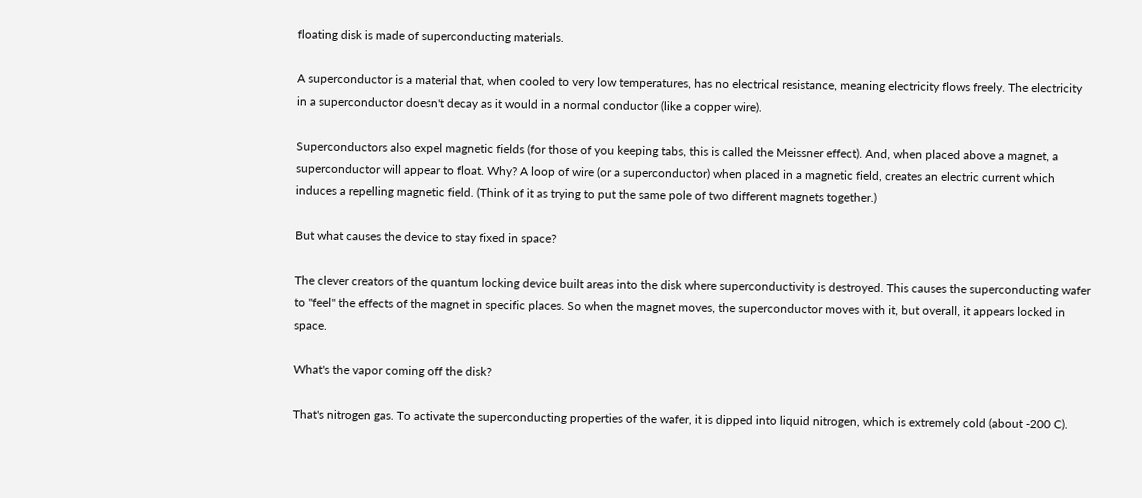floating disk is made of superconducting materials.

A superconductor is a material that, when cooled to very low temperatures, has no electrical resistance, meaning electricity flows freely. The electricity in a superconductor doesn't decay as it would in a normal conductor (like a copper wire).

Superconductors also expel magnetic fields (for those of you keeping tabs, this is called the Meissner effect). And, when placed above a magnet, a superconductor will appear to float. Why? A loop of wire (or a superconductor) when placed in a magnetic field, creates an electric current which induces a repelling magnetic field. (Think of it as trying to put the same pole of two different magnets together.)

But what causes the device to stay fixed in space?

The clever creators of the quantum locking device built areas into the disk where superconductivity is destroyed. This causes the superconducting wafer to "feel" the effects of the magnet in specific places. So when the magnet moves, the superconductor moves with it, but overall, it appears locked in space.

What's the vapor coming off the disk?

That's nitrogen gas. To activate the superconducting properties of the wafer, it is dipped into liquid nitrogen, which is extremely cold (about -200 C).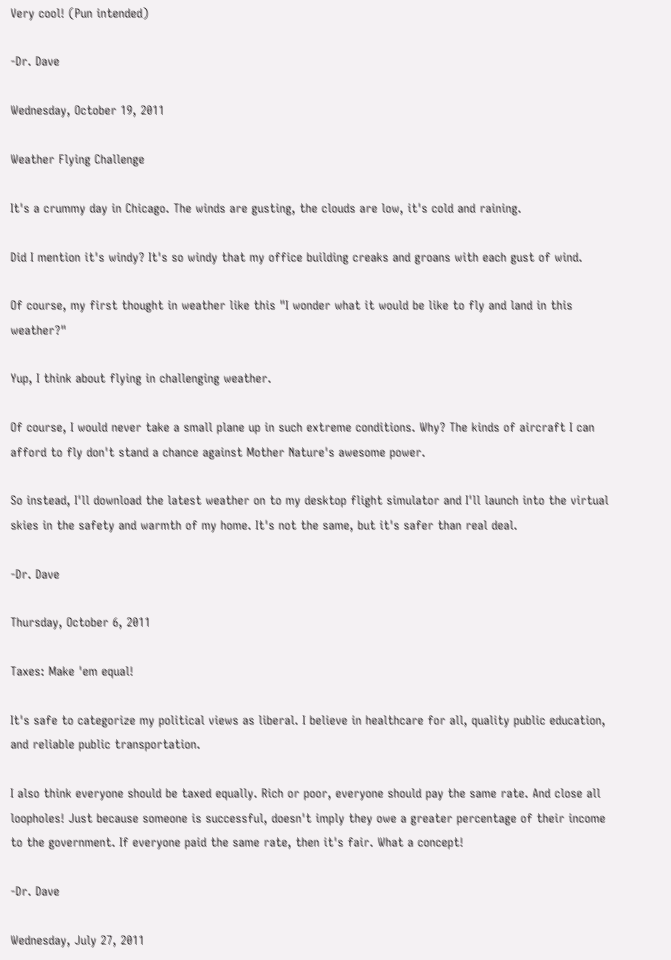Very cool! (Pun intended)

-Dr. Dave

Wednesday, October 19, 2011

Weather Flying Challenge

It's a crummy day in Chicago. The winds are gusting, the clouds are low, it's cold and raining.

Did I mention it's windy? It's so windy that my office building creaks and groans with each gust of wind.

Of course, my first thought in weather like this "I wonder what it would be like to fly and land in this weather?"

Yup, I think about flying in challenging weather.

Of course, I would never take a small plane up in such extreme conditions. Why? The kinds of aircraft I can afford to fly don't stand a chance against Mother Nature's awesome power.

So instead, I'll download the latest weather on to my desktop flight simulator and I'll launch into the virtual skies in the safety and warmth of my home. It's not the same, but it's safer than real deal.

-Dr. Dave

Thursday, October 6, 2011

Taxes: Make 'em equal!

It's safe to categorize my political views as liberal. I believe in healthcare for all, quality public education, and reliable public transportation.

I also think everyone should be taxed equally. Rich or poor, everyone should pay the same rate. And close all loopholes! Just because someone is successful, doesn't imply they owe a greater percentage of their income to the government. If everyone paid the same rate, then it's fair. What a concept!

-Dr. Dave

Wednesday, July 27, 2011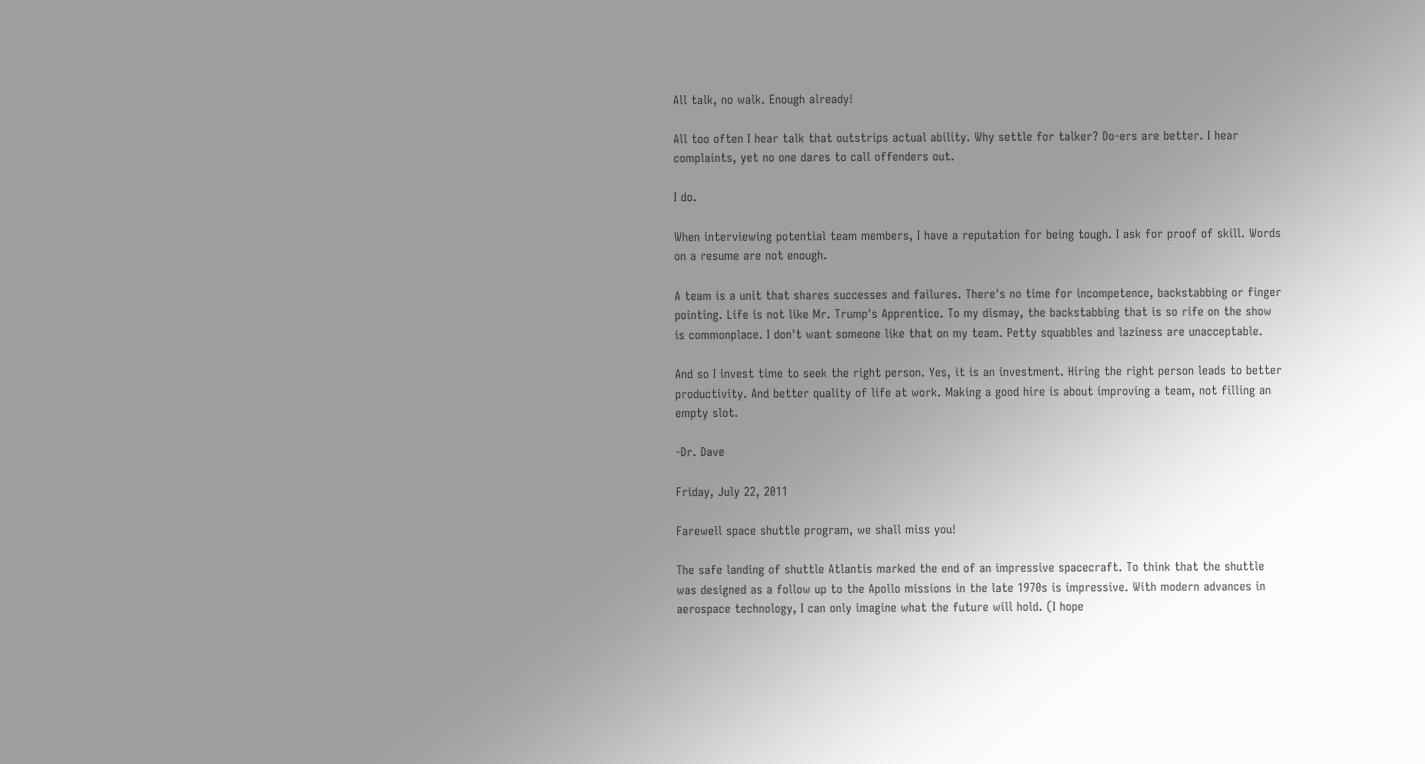All talk, no walk. Enough already!

All too often I hear talk that outstrips actual ability. Why settle for talker? Do-ers are better. I hear complaints, yet no one dares to call offenders out.

I do.

When interviewing potential team members, I have a reputation for being tough. I ask for proof of skill. Words on a resume are not enough.

A team is a unit that shares successes and failures. There's no time for incompetence, backstabbing or finger pointing. Life is not like Mr. Trump's Apprentice. To my dismay, the backstabbing that is so rife on the show is commonplace. I don't want someone like that on my team. Petty squabbles and laziness are unacceptable.

And so I invest time to seek the right person. Yes, it is an investment. Hiring the right person leads to better productivity. And better quality of life at work. Making a good hire is about improving a team, not filling an empty slot.

-Dr. Dave

Friday, July 22, 2011

Farewell space shuttle program, we shall miss you!

The safe landing of shuttle Atlantis marked the end of an impressive spacecraft. To think that the shuttle was designed as a follow up to the Apollo missions in the late 1970s is impressive. With modern advances in aerospace technology, I can only imagine what the future will hold. (I hope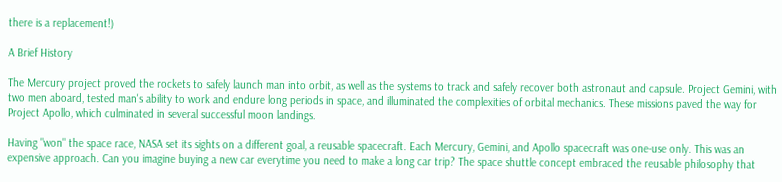there is a replacement!)

A Brief History

The Mercury project proved the rockets to safely launch man into orbit, as well as the systems to track and safely recover both astronaut and capsule. Project Gemini, with two men aboard, tested man's ability to work and endure long periods in space, and illuminated the complexities of orbital mechanics. These missions paved the way for Project Apollo, which culminated in several successful moon landings.

Having "won" the space race, NASA set its sights on a different goal, a reusable spacecraft. Each Mercury, Gemini, and Apollo spacecraft was one-use only. This was an expensive approach. Can you imagine buying a new car everytime you need to make a long car trip? The space shuttle concept embraced the reusable philosophy that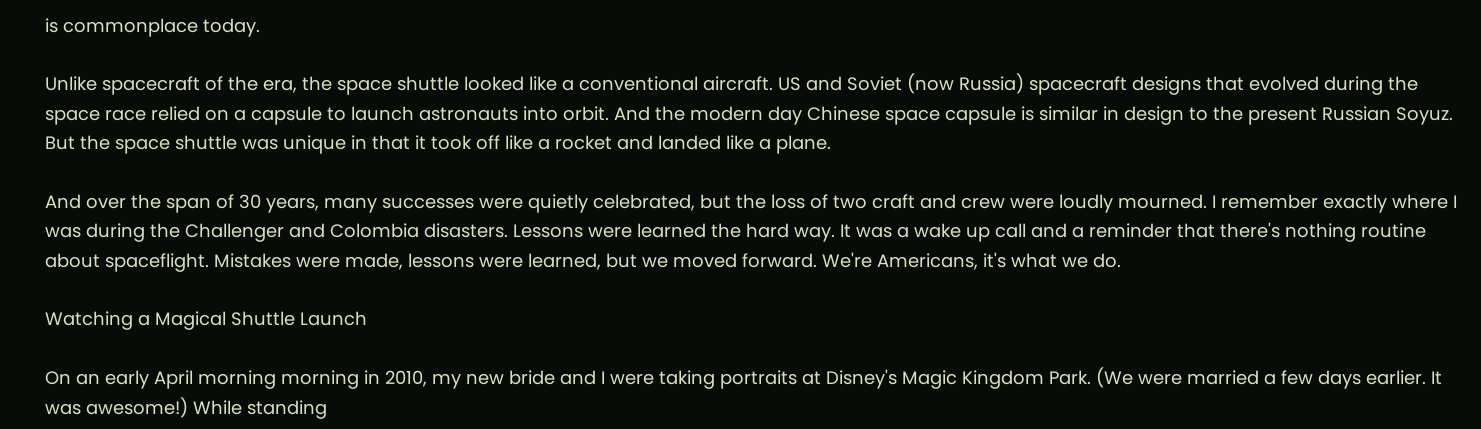is commonplace today.

Unlike spacecraft of the era, the space shuttle looked like a conventional aircraft. US and Soviet (now Russia) spacecraft designs that evolved during the space race relied on a capsule to launch astronauts into orbit. And the modern day Chinese space capsule is similar in design to the present Russian Soyuz. But the space shuttle was unique in that it took off like a rocket and landed like a plane.

And over the span of 30 years, many successes were quietly celebrated, but the loss of two craft and crew were loudly mourned. I remember exactly where I was during the Challenger and Colombia disasters. Lessons were learned the hard way. It was a wake up call and a reminder that there's nothing routine about spaceflight. Mistakes were made, lessons were learned, but we moved forward. We're Americans, it's what we do.

Watching a Magical Shuttle Launch

On an early April morning morning in 2010, my new bride and I were taking portraits at Disney's Magic Kingdom Park. (We were married a few days earlier. It was awesome!) While standing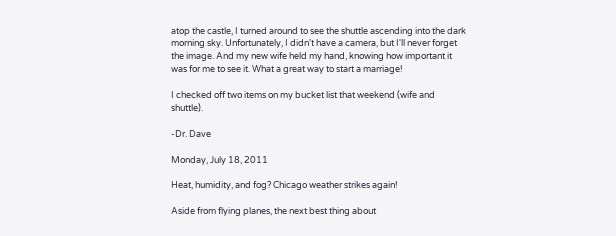atop the castle, I turned around to see the shuttle ascending into the dark morning sky. Unfortunately, I didn't have a camera, but I'll never forget the image. And my new wife held my hand, knowing how important it was for me to see it. What a great way to start a marriage!

I checked off two items on my bucket list that weekend (wife and shuttle).

-Dr. Dave

Monday, July 18, 2011

Heat, humidity, and fog? Chicago weather strikes again!

Aside from flying planes, the next best thing about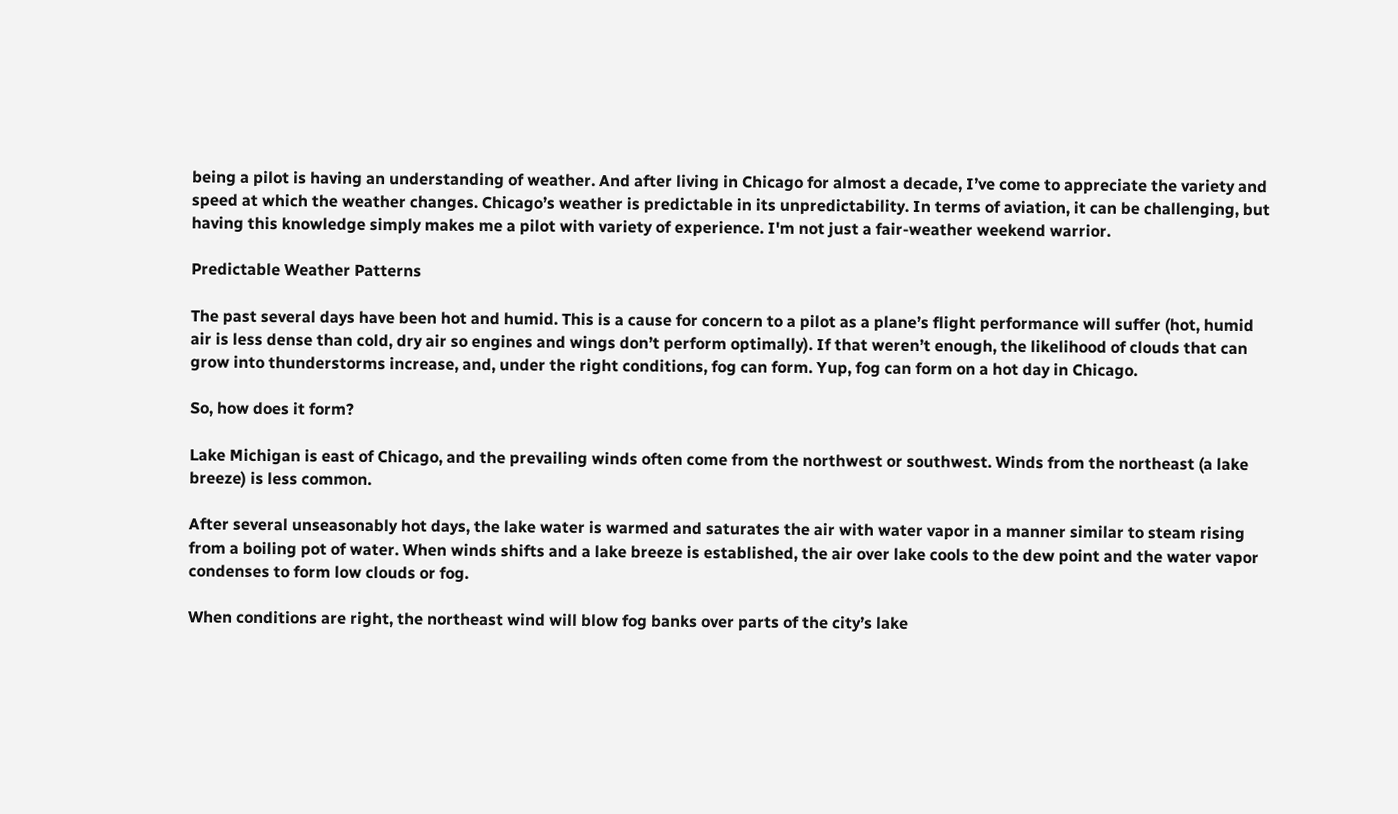being a pilot is having an understanding of weather. And after living in Chicago for almost a decade, I’ve come to appreciate the variety and speed at which the weather changes. Chicago’s weather is predictable in its unpredictability. In terms of aviation, it can be challenging, but having this knowledge simply makes me a pilot with variety of experience. I'm not just a fair-weather weekend warrior.

Predictable Weather Patterns

The past several days have been hot and humid. This is a cause for concern to a pilot as a plane’s flight performance will suffer (hot, humid air is less dense than cold, dry air so engines and wings don’t perform optimally). If that weren’t enough, the likelihood of clouds that can grow into thunderstorms increase, and, under the right conditions, fog can form. Yup, fog can form on a hot day in Chicago.

So, how does it form?

Lake Michigan is east of Chicago, and the prevailing winds often come from the northwest or southwest. Winds from the northeast (a lake breeze) is less common.

After several unseasonably hot days, the lake water is warmed and saturates the air with water vapor in a manner similar to steam rising from a boiling pot of water. When winds shifts and a lake breeze is established, the air over lake cools to the dew point and the water vapor condenses to form low clouds or fog.

When conditions are right, the northeast wind will blow fog banks over parts of the city’s lake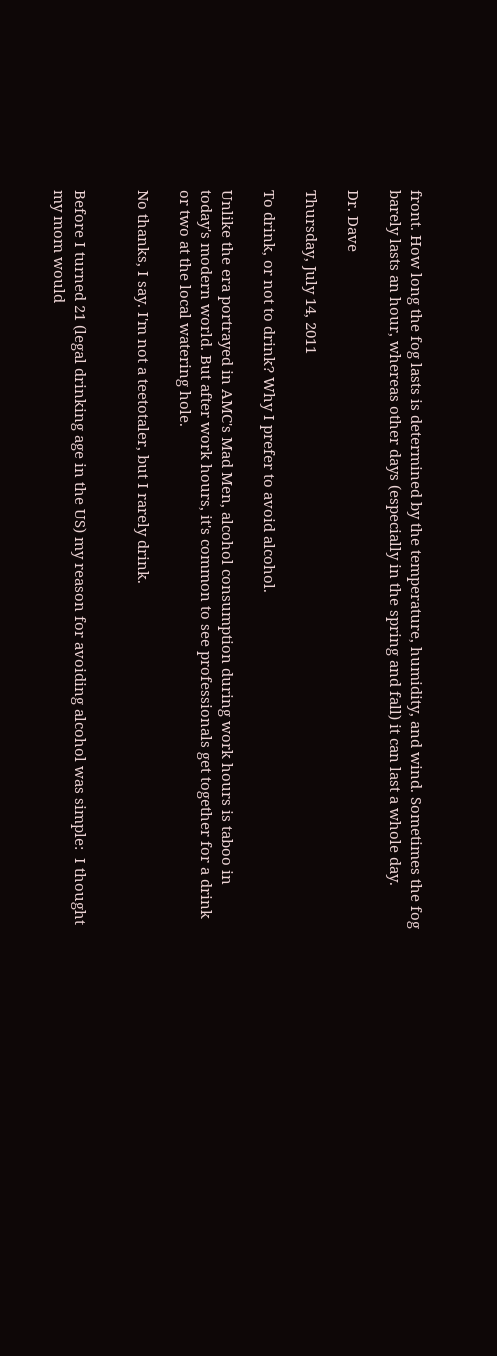front. How long the fog lasts is determined by the temperature, humidity, and wind. Sometimes the fog barely lasts an hour, whereas other days (especially in the spring and fall) it can last a whole day.

Dr. Dave

Thursday, July 14, 2011

To drink, or not to drink? Why I prefer to avoid alcohol.

Unlike the era portrayed in AMC's Mad Men, alcohol consumption during work hours is taboo in today's modern world. But after work hours, it's common to see professionals get together for a drink or two at the local watering hole.

No thanks, I say. I'm not a teetotaler, but I rarely drink.


Before I turned 21 (legal drinking age in the US) my reason for avoiding alcohol was simple:  I thought my mom would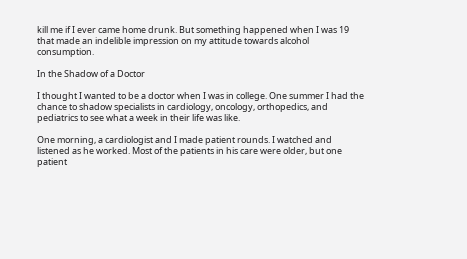kill me if I ever came home drunk. But something happened when I was 19 that made an indelible impression on my attitude towards alcohol consumption.

In the Shadow of a Doctor

I thought I wanted to be a doctor when I was in college. One summer I had the chance to shadow specialists in cardiology, oncology, orthopedics, and pediatrics to see what a week in their life was like.

One morning, a cardiologist and I made patient rounds. I watched and listened as he worked. Most of the patients in his care were older, but one patient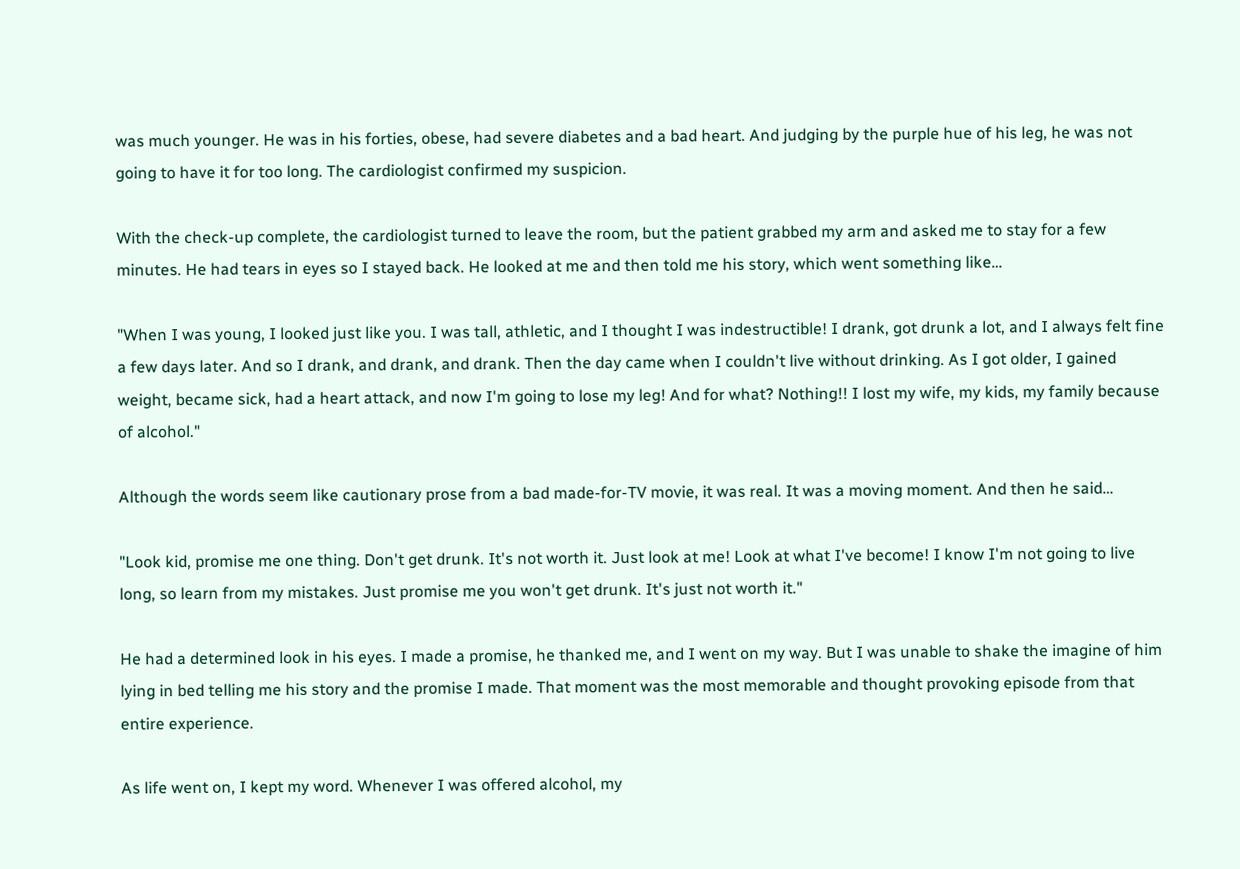was much younger. He was in his forties, obese, had severe diabetes and a bad heart. And judging by the purple hue of his leg, he was not going to have it for too long. The cardiologist confirmed my suspicion.

With the check-up complete, the cardiologist turned to leave the room, but the patient grabbed my arm and asked me to stay for a few minutes. He had tears in eyes so I stayed back. He looked at me and then told me his story, which went something like…

"When I was young, I looked just like you. I was tall, athletic, and I thought I was indestructible! I drank, got drunk a lot, and I always felt fine a few days later. And so I drank, and drank, and drank. Then the day came when I couldn't live without drinking. As I got older, I gained weight, became sick, had a heart attack, and now I'm going to lose my leg! And for what? Nothing!! I lost my wife, my kids, my family because of alcohol."

Although the words seem like cautionary prose from a bad made-for-TV movie, it was real. It was a moving moment. And then he said…

"Look kid, promise me one thing. Don't get drunk. It's not worth it. Just look at me! Look at what I've become! I know I'm not going to live long, so learn from my mistakes. Just promise me you won't get drunk. It's just not worth it."

He had a determined look in his eyes. I made a promise, he thanked me, and I went on my way. But I was unable to shake the imagine of him lying in bed telling me his story and the promise I made. That moment was the most memorable and thought provoking episode from that entire experience.

As life went on, I kept my word. Whenever I was offered alcohol, my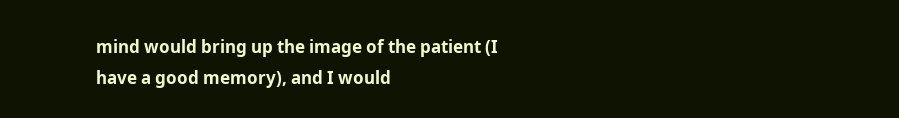mind would bring up the image of the patient (I have a good memory), and I would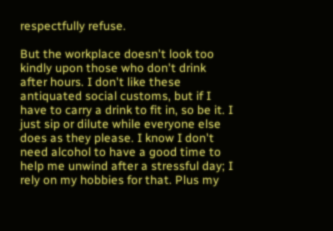respectfully refuse.

But the workplace doesn't look too kindly upon those who don't drink after hours. I don't like these antiquated social customs, but if I have to carry a drink to fit in, so be it. I just sip or dilute while everyone else does as they please. I know I don't need alcohol to have a good time to help me unwind after a stressful day; I rely on my hobbies for that. Plus my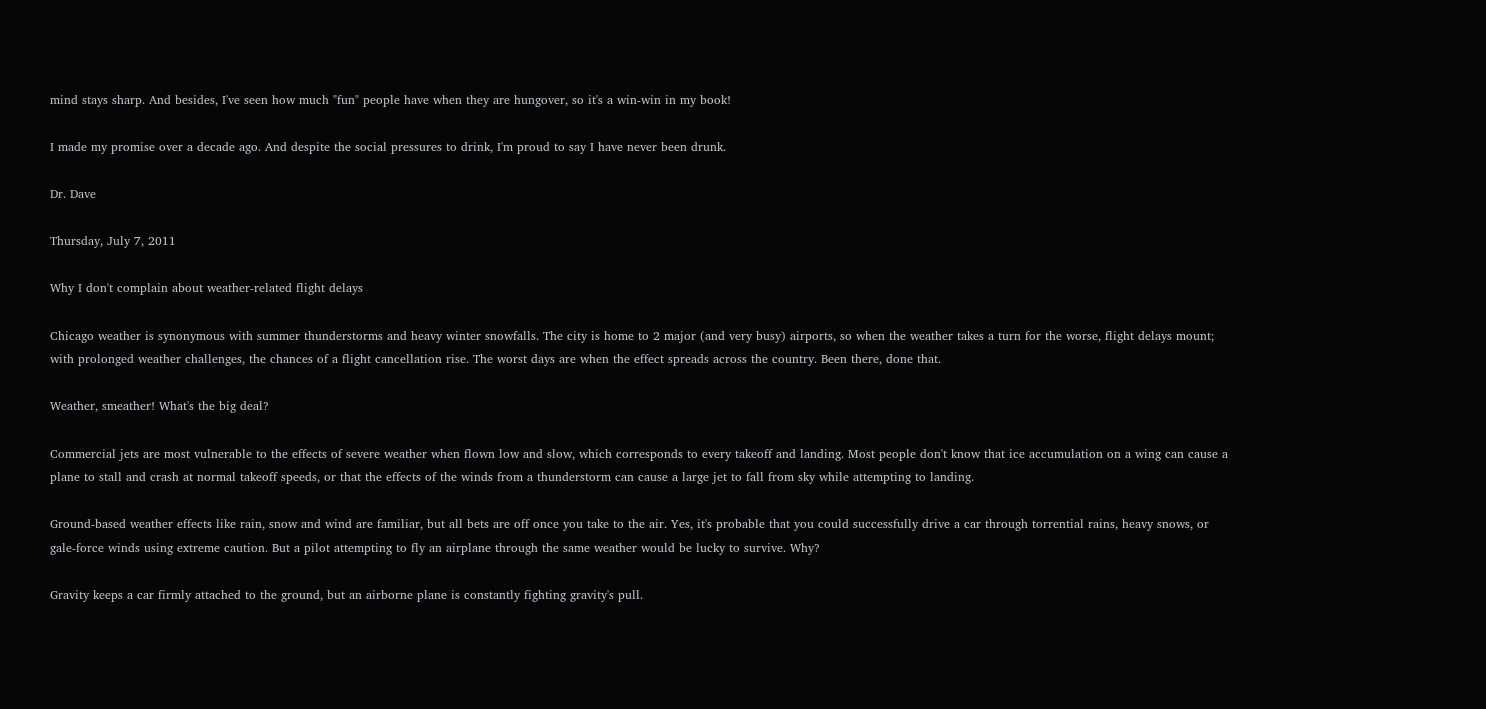mind stays sharp. And besides, I've seen how much "fun" people have when they are hungover, so it's a win-win in my book!

I made my promise over a decade ago. And despite the social pressures to drink, I'm proud to say I have never been drunk.

Dr. Dave

Thursday, July 7, 2011

Why I don't complain about weather-related flight delays

Chicago weather is synonymous with summer thunderstorms and heavy winter snowfalls. The city is home to 2 major (and very busy) airports, so when the weather takes a turn for the worse, flight delays mount; with prolonged weather challenges, the chances of a flight cancellation rise. The worst days are when the effect spreads across the country. Been there, done that.

Weather, smeather! What's the big deal?

Commercial jets are most vulnerable to the effects of severe weather when flown low and slow, which corresponds to every takeoff and landing. Most people don't know that ice accumulation on a wing can cause a plane to stall and crash at normal takeoff speeds, or that the effects of the winds from a thunderstorm can cause a large jet to fall from sky while attempting to landing.

Ground-based weather effects like rain, snow and wind are familiar, but all bets are off once you take to the air. Yes, it's probable that you could successfully drive a car through torrential rains, heavy snows, or gale-force winds using extreme caution. But a pilot attempting to fly an airplane through the same weather would be lucky to survive. Why?

Gravity keeps a car firmly attached to the ground, but an airborne plane is constantly fighting gravity's pull.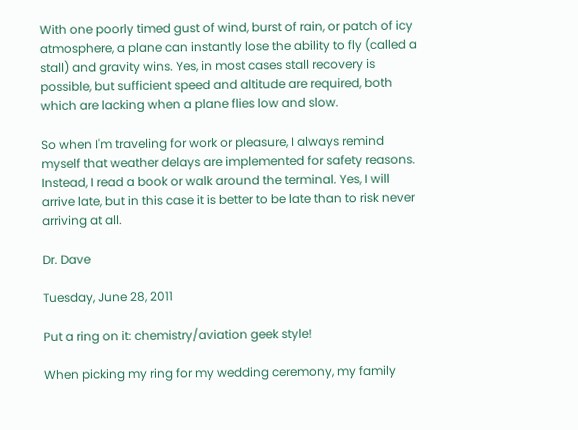With one poorly timed gust of wind, burst of rain, or patch of icy atmosphere, a plane can instantly lose the ability to fly (called a stall) and gravity wins. Yes, in most cases stall recovery is possible, but sufficient speed and altitude are required, both which are lacking when a plane flies low and slow.

So when I'm traveling for work or pleasure, I always remind myself that weather delays are implemented for safety reasons. Instead, I read a book or walk around the terminal. Yes, I will arrive late, but in this case it is better to be late than to risk never arriving at all.

Dr. Dave

Tuesday, June 28, 2011

Put a ring on it: chemistry/aviation geek style!

When picking my ring for my wedding ceremony, my family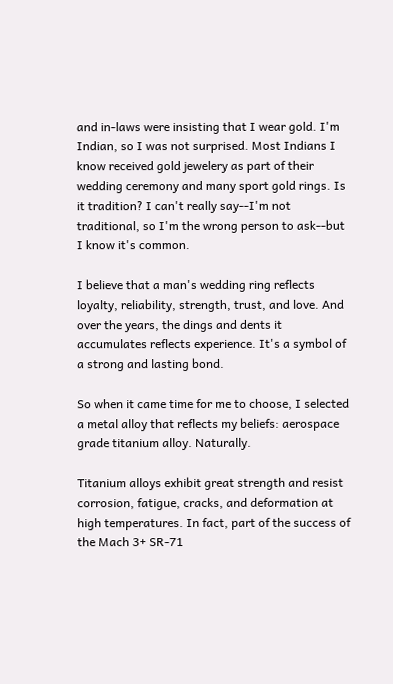and in-laws were insisting that I wear gold. I'm Indian, so I was not surprised. Most Indians I know received gold jewelery as part of their wedding ceremony and many sport gold rings. Is it tradition? I can't really say--I'm not traditional, so I'm the wrong person to ask--but I know it's common.

I believe that a man's wedding ring reflects loyalty, reliability, strength, trust, and love. And over the years, the dings and dents it accumulates reflects experience. It's a symbol of a strong and lasting bond.

So when it came time for me to choose, I selected a metal alloy that reflects my beliefs: aerospace grade titanium alloy. Naturally.

Titanium alloys exhibit great strength and resist corrosion, fatigue, cracks, and deformation at high temperatures. In fact, part of the success of the Mach 3+ SR-71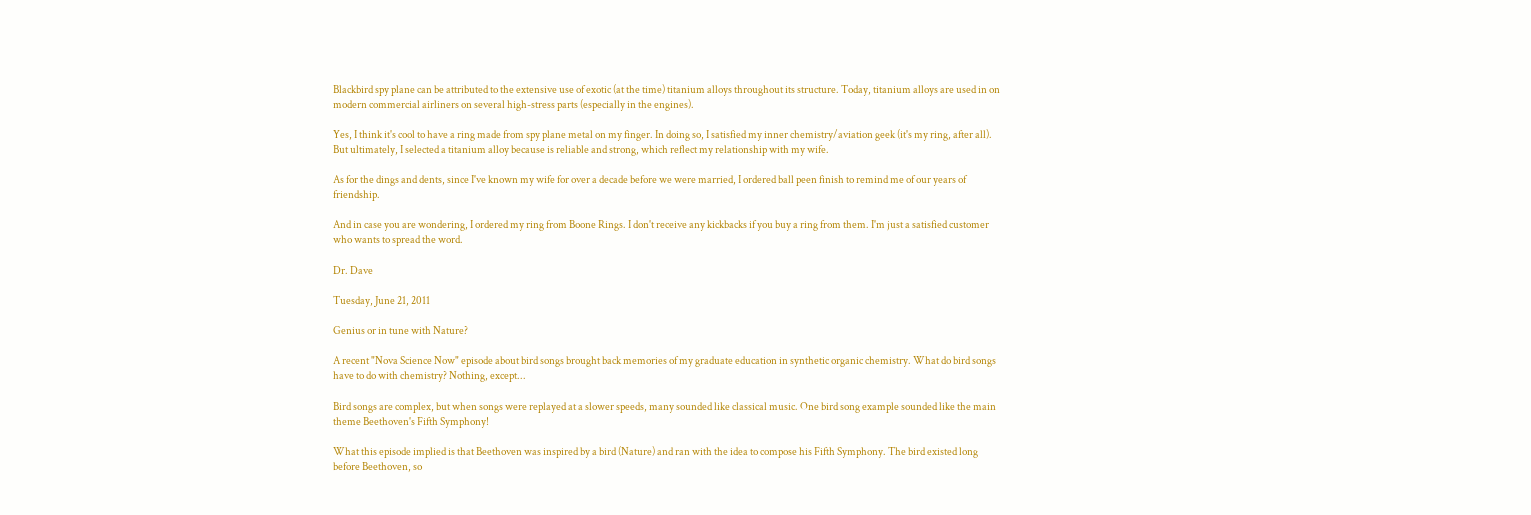Blackbird spy plane can be attributed to the extensive use of exotic (at the time) titanium alloys throughout its structure. Today, titanium alloys are used in on modern commercial airliners on several high-stress parts (especially in the engines).

Yes, I think it's cool to have a ring made from spy plane metal on my finger. In doing so, I satisfied my inner chemistry/aviation geek (it's my ring, after all). But ultimately, I selected a titanium alloy because is reliable and strong, which reflect my relationship with my wife.

As for the dings and dents, since I've known my wife for over a decade before we were married, I ordered ball peen finish to remind me of our years of friendship.

And in case you are wondering, I ordered my ring from Boone Rings. I don't receive any kickbacks if you buy a ring from them. I'm just a satisfied customer who wants to spread the word.

Dr. Dave

Tuesday, June 21, 2011

Genius or in tune with Nature?

A recent "Nova Science Now" episode about bird songs brought back memories of my graduate education in synthetic organic chemistry. What do bird songs have to do with chemistry? Nothing, except...

Bird songs are complex, but when songs were replayed at a slower speeds, many sounded like classical music. One bird song example sounded like the main theme Beethoven's Fifth Symphony!

What this episode implied is that Beethoven was inspired by a bird (Nature) and ran with the idea to compose his Fifth Symphony. The bird existed long before Beethoven, so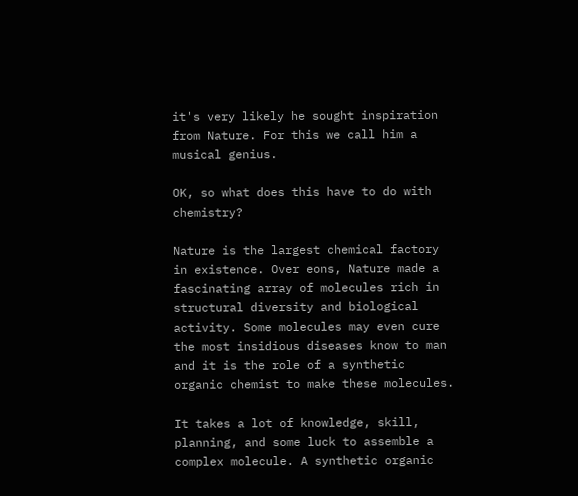it's very likely he sought inspiration from Nature. For this we call him a musical genius.

OK, so what does this have to do with chemistry?

Nature is the largest chemical factory in existence. Over eons, Nature made a fascinating array of molecules rich in structural diversity and biological activity. Some molecules may even cure the most insidious diseases know to man and it is the role of a synthetic organic chemist to make these molecules.

It takes a lot of knowledge, skill, planning, and some luck to assemble a complex molecule. A synthetic organic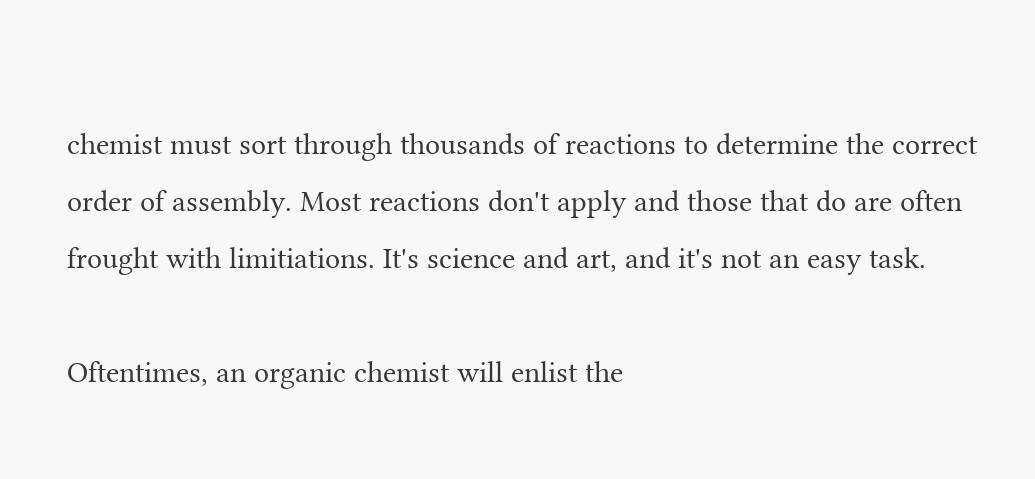chemist must sort through thousands of reactions to determine the correct order of assembly. Most reactions don't apply and those that do are often frought with limitiations. It's science and art, and it's not an easy task.

Oftentimes, an organic chemist will enlist the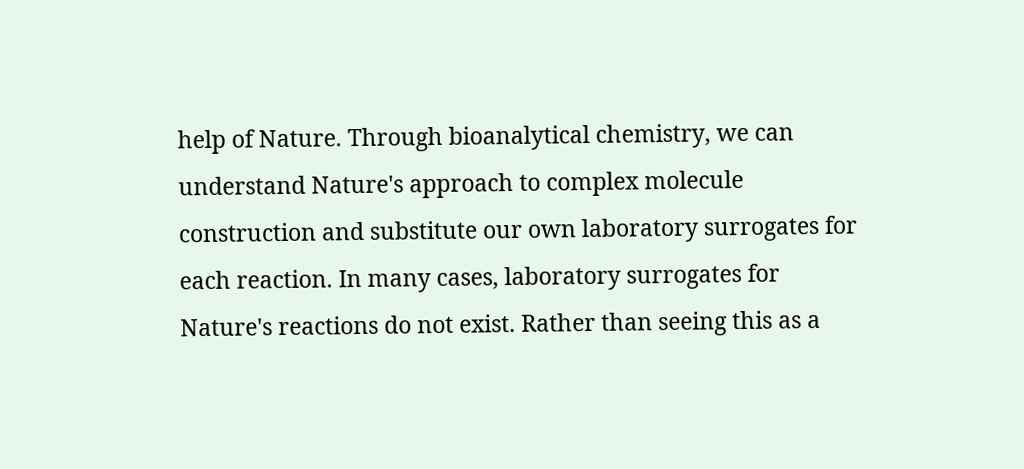help of Nature. Through bioanalytical chemistry, we can understand Nature's approach to complex molecule construction and substitute our own laboratory surrogates for each reaction. In many cases, laboratory surrogates for Nature's reactions do not exist. Rather than seeing this as a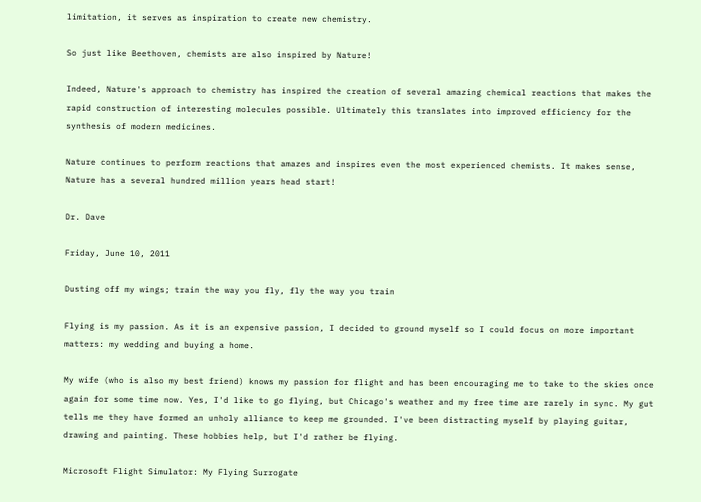limitation, it serves as inspiration to create new chemistry.

So just like Beethoven, chemists are also inspired by Nature!

Indeed, Nature's approach to chemistry has inspired the creation of several amazing chemical reactions that makes the rapid construction of interesting molecules possible. Ultimately this translates into improved efficiency for the synthesis of modern medicines.

Nature continues to perform reactions that amazes and inspires even the most experienced chemists. It makes sense, Nature has a several hundred million years head start!

Dr. Dave

Friday, June 10, 2011

Dusting off my wings; train the way you fly, fly the way you train

Flying is my passion. As it is an expensive passion, I decided to ground myself so I could focus on more important matters: my wedding and buying a home.

My wife (who is also my best friend) knows my passion for flight and has been encouraging me to take to the skies once again for some time now. Yes, I'd like to go flying, but Chicago's weather and my free time are rarely in sync. My gut tells me they have formed an unholy alliance to keep me grounded. I've been distracting myself by playing guitar, drawing and painting. These hobbies help, but I'd rather be flying.

Microsoft Flight Simulator: My Flying Surrogate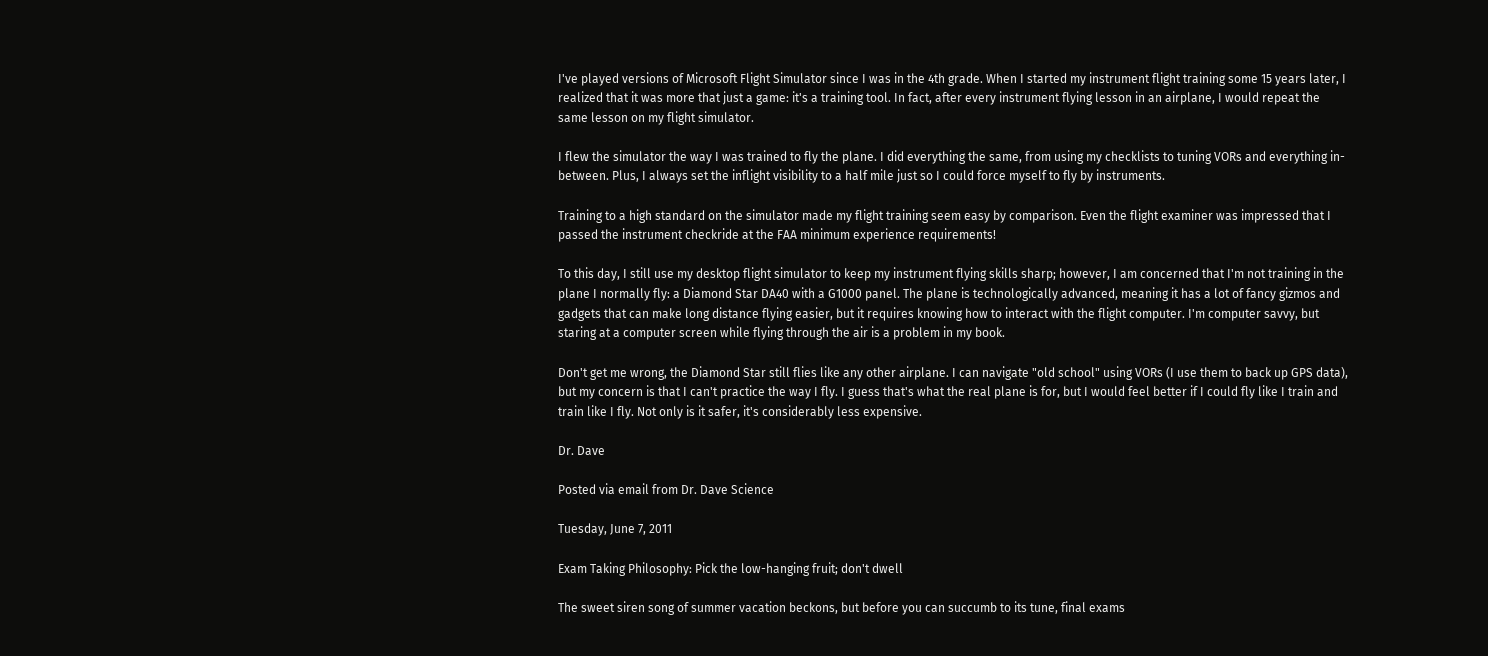I've played versions of Microsoft Flight Simulator since I was in the 4th grade. When I started my instrument flight training some 15 years later, I realized that it was more that just a game: it's a training tool. In fact, after every instrument flying lesson in an airplane, I would repeat the same lesson on my flight simulator.

I flew the simulator the way I was trained to fly the plane. I did everything the same, from using my checklists to tuning VORs and everything in-between. Plus, I always set the inflight visibility to a half mile just so I could force myself to fly by instruments.

Training to a high standard on the simulator made my flight training seem easy by comparison. Even the flight examiner was impressed that I passed the instrument checkride at the FAA minimum experience requirements!

To this day, I still use my desktop flight simulator to keep my instrument flying skills sharp; however, I am concerned that I'm not training in the plane I normally fly: a Diamond Star DA40 with a G1000 panel. The plane is technologically advanced, meaning it has a lot of fancy gizmos and gadgets that can make long distance flying easier, but it requires knowing how to interact with the flight computer. I'm computer savvy, but staring at a computer screen while flying through the air is a problem in my book.

Don't get me wrong, the Diamond Star still flies like any other airplane. I can navigate "old school" using VORs (I use them to back up GPS data), but my concern is that I can't practice the way I fly. I guess that's what the real plane is for, but I would feel better if I could fly like I train and train like I fly. Not only is it safer, it's considerably less expensive.

Dr. Dave

Posted via email from Dr. Dave Science

Tuesday, June 7, 2011

Exam Taking Philosophy: Pick the low-hanging fruit; don't dwell

The sweet siren song of summer vacation beckons, but before you can succumb to its tune, final exams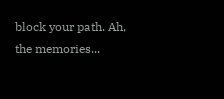block your path. Ah, the memories...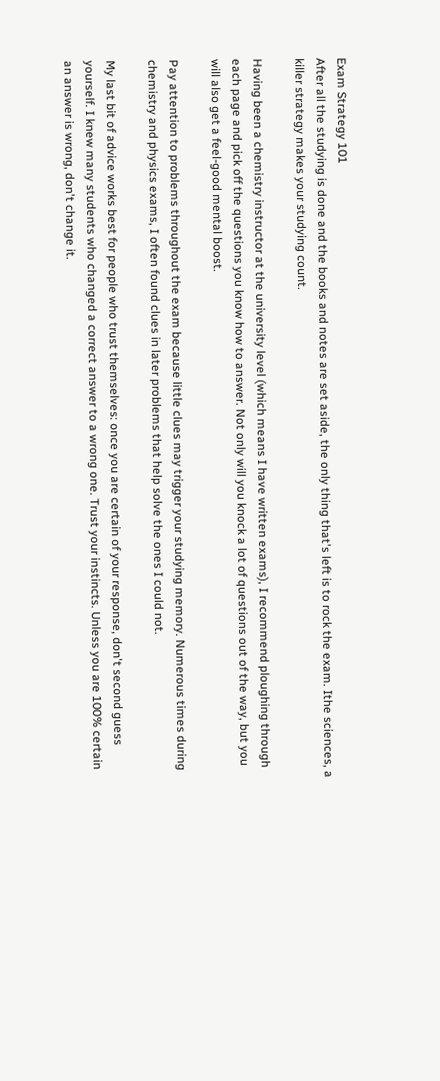Exam Strategy 101
After all the studying is done and the books and notes are set aside, the only thing that's left is to rock the exam. Ithe sciences, a killer strategy makes your studying count.

Having been a chemistry instructor at the university level (which means I have written exams), I recommend ploughing through each page and pick off the questions you know how to answer. Not only will you knock a lot of questions out of the way, but you will also get a feel-good mental boost.

Pay attention to problems throughout the exam because little clues may trigger your studying memory. Numerous times during chemistry and physics exams, I often found clues in later problems that help solve the ones I could not.

My last bit of advice works best for people who trust themselves: once you are certain of your response, don't second guess yourself. I knew many students who changed a correct answer to a wrong one. Trust your instincts. Unless you are 100% certain an answer is wrong, don't change it.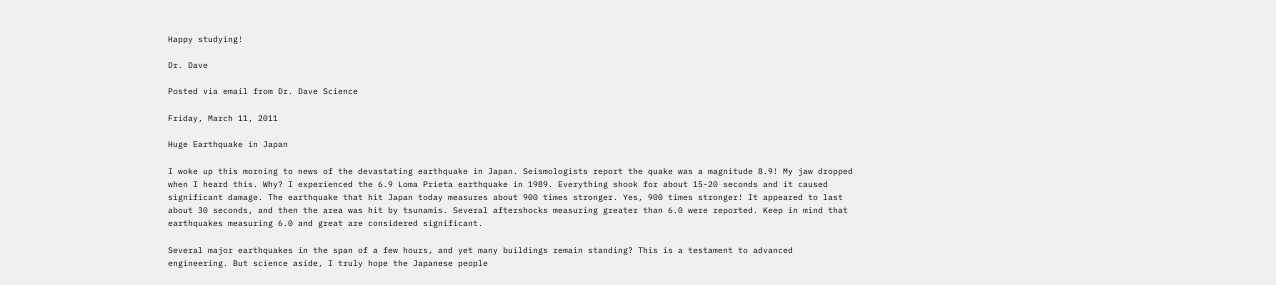Happy studying!

Dr. Dave

Posted via email from Dr. Dave Science

Friday, March 11, 2011

Huge Earthquake in Japan

I woke up this morning to news of the devastating earthquake in Japan. Seismologists report the quake was a magnitude 8.9! My jaw dropped when I heard this. Why? I experienced the 6.9 Loma Prieta earthquake in 1989. Everything shook for about 15-20 seconds and it caused significant damage. The earthquake that hit Japan today measures about 900 times stronger. Yes, 900 times stronger! It appeared to last about 30 seconds, and then the area was hit by tsunamis. Several aftershocks measuring greater than 6.0 were reported. Keep in mind that earthquakes measuring 6.0 and great are considered significant.

Several major earthquakes in the span of a few hours, and yet many buildings remain standing? This is a testament to advanced engineering. But science aside, I truly hope the Japanese people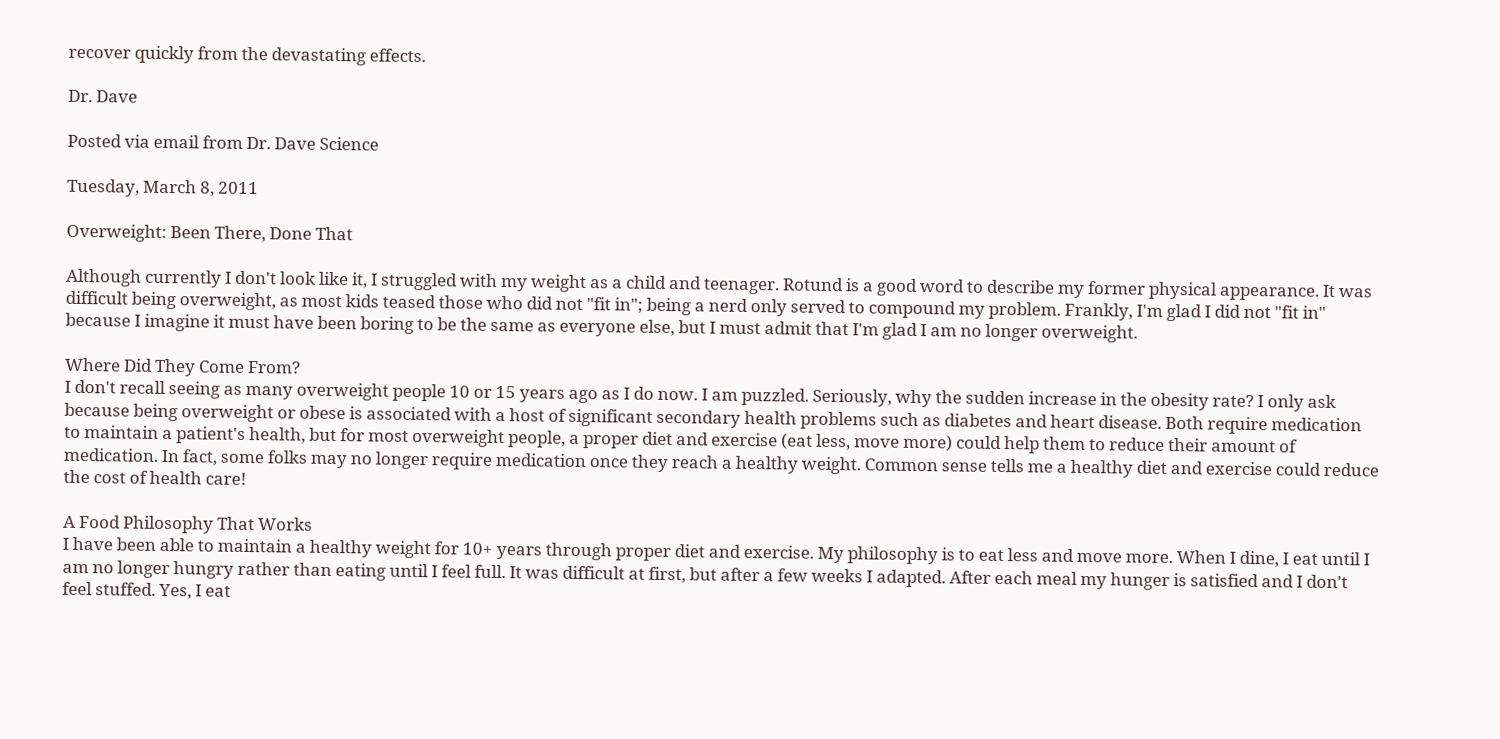recover quickly from the devastating effects.

Dr. Dave

Posted via email from Dr. Dave Science

Tuesday, March 8, 2011

Overweight: Been There, Done That

Although currently I don't look like it, I struggled with my weight as a child and teenager. Rotund is a good word to describe my former physical appearance. It was difficult being overweight, as most kids teased those who did not "fit in"; being a nerd only served to compound my problem. Frankly, I'm glad I did not "fit in" because I imagine it must have been boring to be the same as everyone else, but I must admit that I'm glad I am no longer overweight.

Where Did They Come From?
I don't recall seeing as many overweight people 10 or 15 years ago as I do now. I am puzzled. Seriously, why the sudden increase in the obesity rate? I only ask because being overweight or obese is associated with a host of significant secondary health problems such as diabetes and heart disease. Both require medication to maintain a patient's health, but for most overweight people, a proper diet and exercise (eat less, move more) could help them to reduce their amount of medication. In fact, some folks may no longer require medication once they reach a healthy weight. Common sense tells me a healthy diet and exercise could reduce the cost of health care!

A Food Philosophy That Works
I have been able to maintain a healthy weight for 10+ years through proper diet and exercise. My philosophy is to eat less and move more. When I dine, I eat until I am no longer hungry rather than eating until I feel full. It was difficult at first, but after a few weeks I adapted. After each meal my hunger is satisfied and I don't feel stuffed. Yes, I eat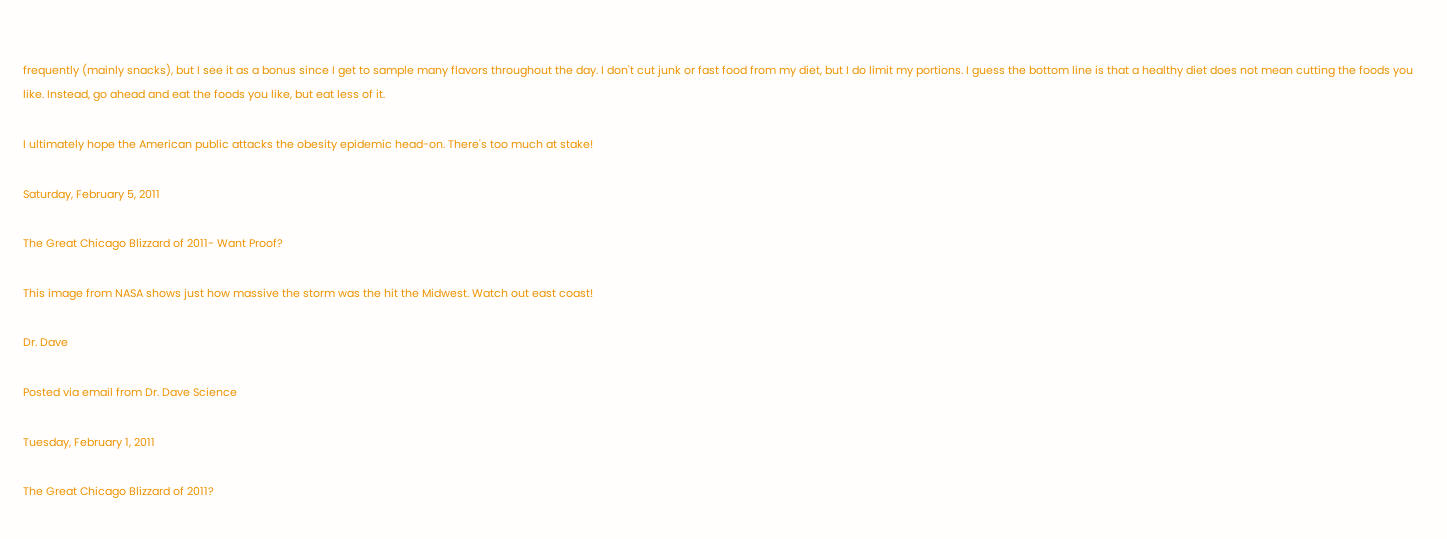frequently (mainly snacks), but I see it as a bonus since I get to sample many flavors throughout the day. I don't cut junk or fast food from my diet, but I do limit my portions. I guess the bottom line is that a healthy diet does not mean cutting the foods you like. Instead, go ahead and eat the foods you like, but eat less of it.

I ultimately hope the American public attacks the obesity epidemic head-on. There's too much at stake!

Saturday, February 5, 2011

The Great Chicago Blizzard of 2011- Want Proof?

This image from NASA shows just how massive the storm was the hit the Midwest. Watch out east coast!

Dr. Dave

Posted via email from Dr. Dave Science

Tuesday, February 1, 2011

The Great Chicago Blizzard of 2011?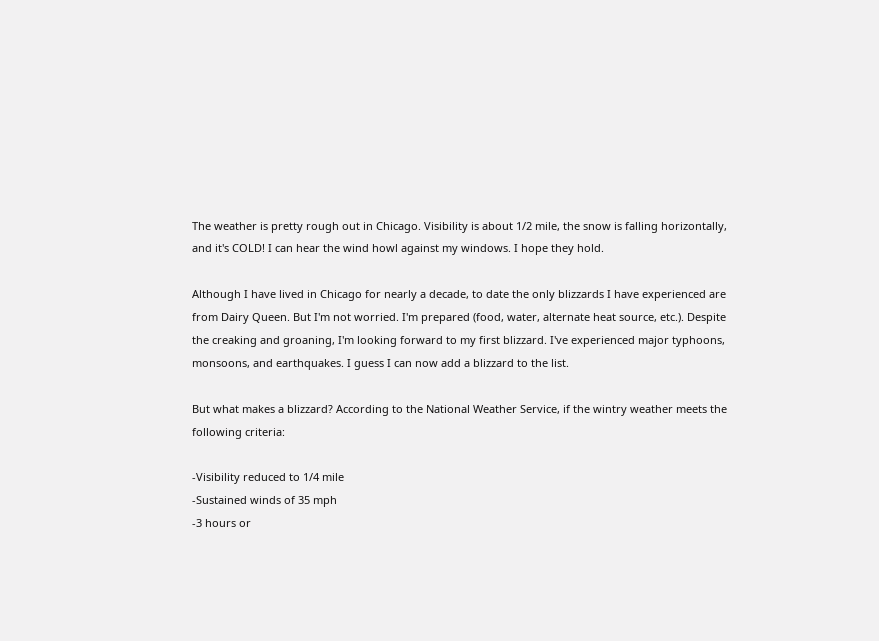The weather is pretty rough out in Chicago. Visibility is about 1/2 mile, the snow is falling horizontally, and it's COLD! I can hear the wind howl against my windows. I hope they hold.

Although I have lived in Chicago for nearly a decade, to date the only blizzards I have experienced are from Dairy Queen. But I'm not worried. I'm prepared (food, water, alternate heat source, etc.). Despite the creaking and groaning, I'm looking forward to my first blizzard. I've experienced major typhoons, monsoons, and earthquakes. I guess I can now add a blizzard to the list.

But what makes a blizzard? According to the National Weather Service, if the wintry weather meets the following criteria:

-Visibility reduced to 1/4 mile
-Sustained winds of 35 mph
-3 hours or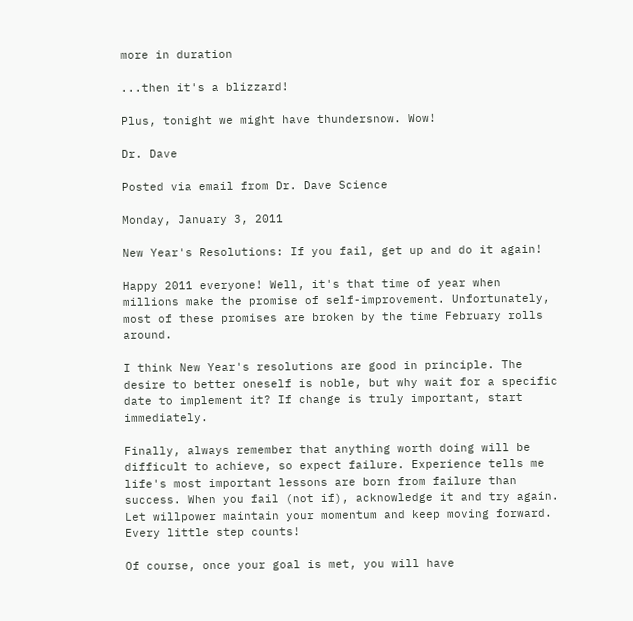more in duration

...then it's a blizzard!

Plus, tonight we might have thundersnow. Wow!

Dr. Dave

Posted via email from Dr. Dave Science

Monday, January 3, 2011

New Year's Resolutions: If you fail, get up and do it again!

Happy 2011 everyone! Well, it's that time of year when millions make the promise of self-improvement. Unfortunately, most of these promises are broken by the time February rolls around.

I think New Year's resolutions are good in principle. The desire to better oneself is noble, but why wait for a specific date to implement it? If change is truly important, start immediately.

Finally, always remember that anything worth doing will be difficult to achieve, so expect failure. Experience tells me life's most important lessons are born from failure than success. When you fail (not if), acknowledge it and try again. Let willpower maintain your momentum and keep moving forward. Every little step counts!

Of course, once your goal is met, you will have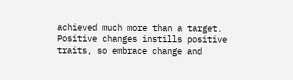achieved much more than a target. Positive changes instills positive traits, so embrace change and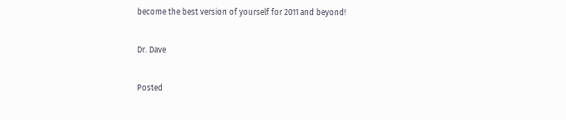become the best version of yourself for 2011 and beyond!

Dr. Dave

Posted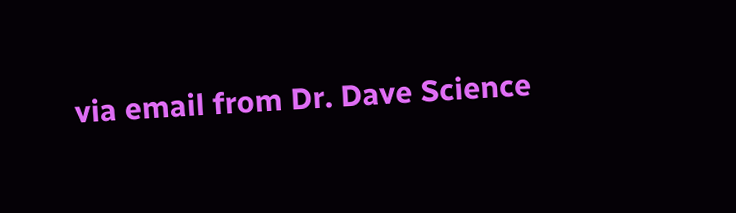via email from Dr. Dave Science